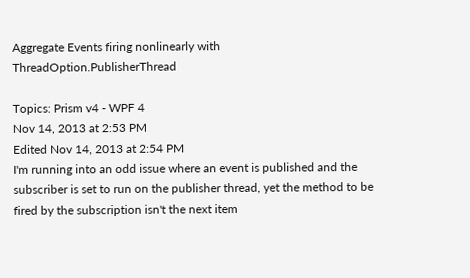Aggregate Events firing nonlinearly with ThreadOption.PublisherThread

Topics: Prism v4 - WPF 4
Nov 14, 2013 at 2:53 PM
Edited Nov 14, 2013 at 2:54 PM
I'm running into an odd issue where an event is published and the subscriber is set to run on the publisher thread, yet the method to be fired by the subscription isn't the next item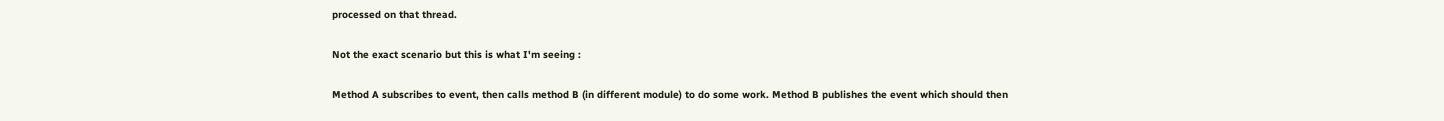processed on that thread.

Not the exact scenario but this is what I'm seeing :

Method A subscribes to event, then calls method B (in different module) to do some work. Method B publishes the event which should then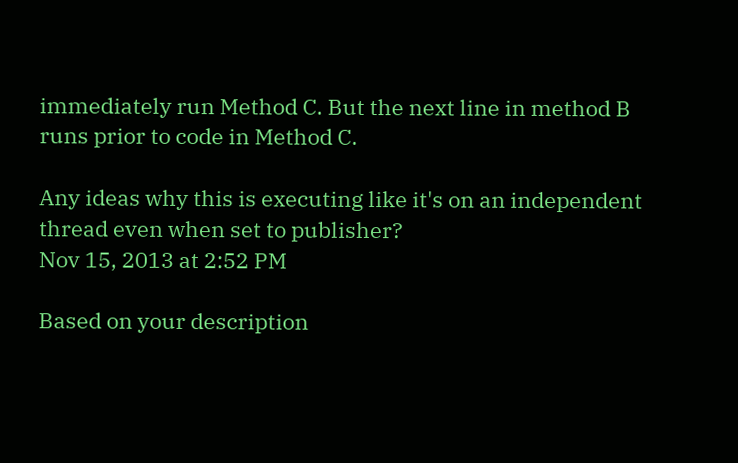immediately run Method C. But the next line in method B runs prior to code in Method C.

Any ideas why this is executing like it's on an independent thread even when set to publisher?
Nov 15, 2013 at 2:52 PM

Based on your description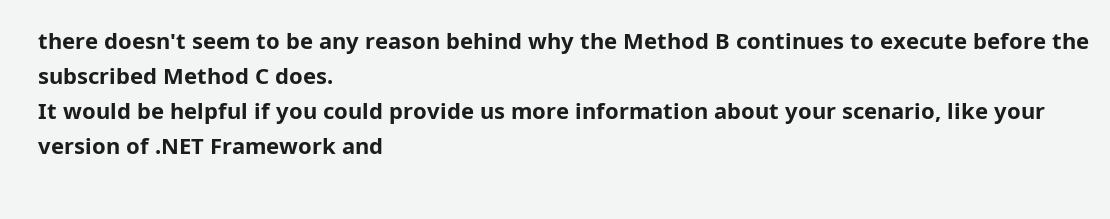there doesn't seem to be any reason behind why the Method B continues to execute before the subscribed Method C does.
It would be helpful if you could provide us more information about your scenario, like your version of .NET Framework and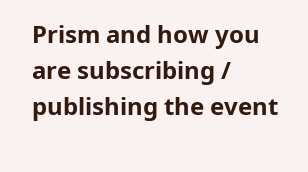Prism and how you are subscribing / publishing the event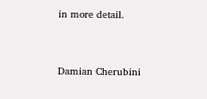in more detail.


Damian Cherubini